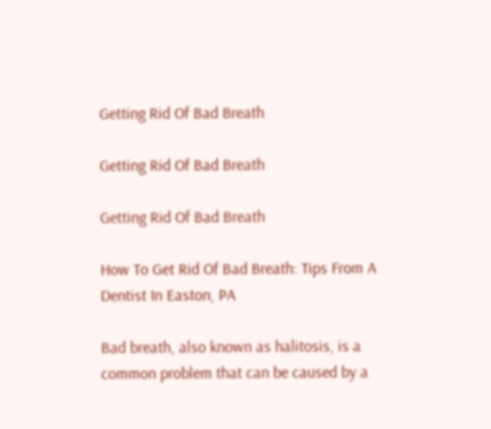Getting Rid Of Bad Breath

Getting Rid Of Bad Breath

Getting Rid Of Bad Breath

How To Get Rid Of Bad Breath: Tips From A Dentist In Easton, PA

Bad breath, also known as halitosis, is a common problem that can be caused by a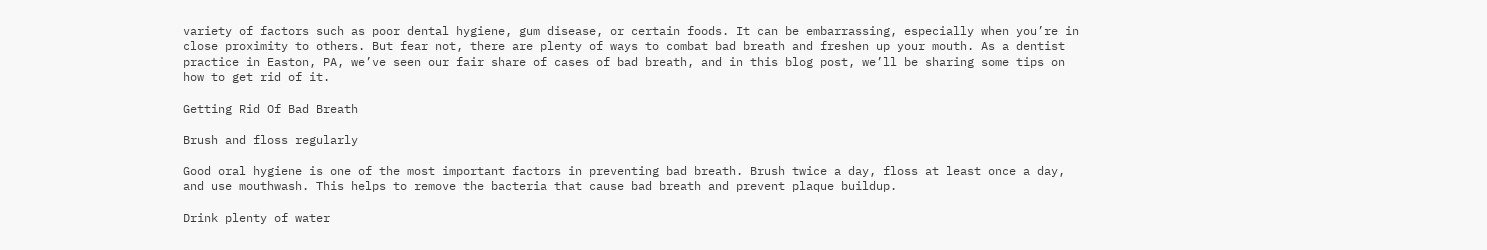variety of factors such as poor dental hygiene, gum disease, or certain foods. It can be embarrassing, especially when you’re in close proximity to others. But fear not, there are plenty of ways to combat bad breath and freshen up your mouth. As a dentist practice in Easton, PA, we’ve seen our fair share of cases of bad breath, and in this blog post, we’ll be sharing some tips on how to get rid of it.

Getting Rid Of Bad Breath

Brush and floss regularly

Good oral hygiene is one of the most important factors in preventing bad breath. Brush twice a day, floss at least once a day, and use mouthwash. This helps to remove the bacteria that cause bad breath and prevent plaque buildup.

Drink plenty of water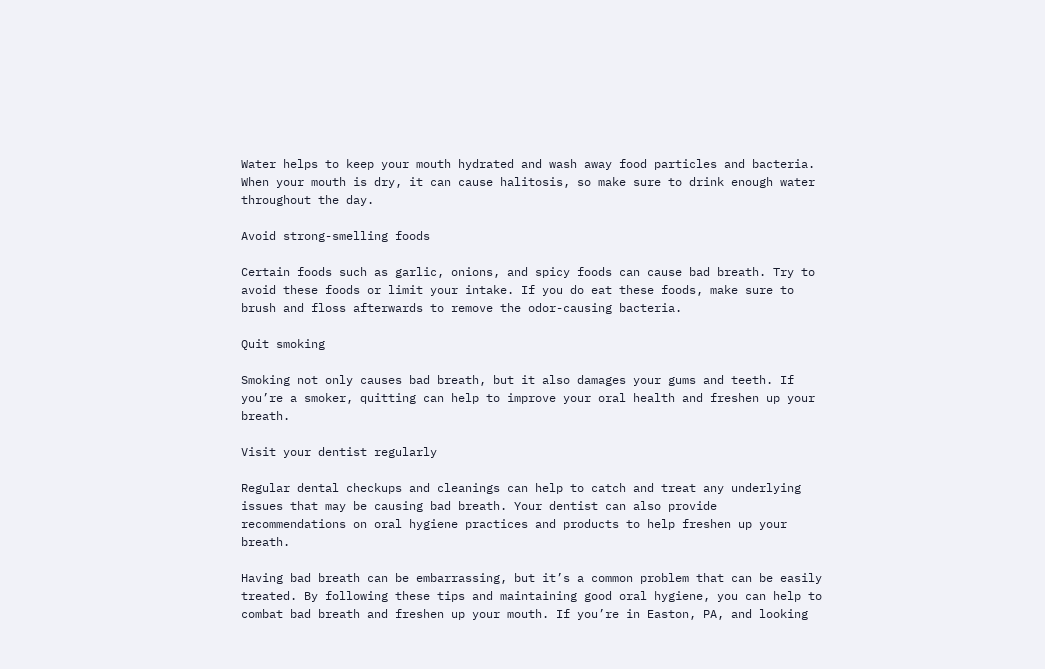Water helps to keep your mouth hydrated and wash away food particles and bacteria. When your mouth is dry, it can cause halitosis, so make sure to drink enough water throughout the day.

Avoid strong-smelling foods

Certain foods such as garlic, onions, and spicy foods can cause bad breath. Try to avoid these foods or limit your intake. If you do eat these foods, make sure to brush and floss afterwards to remove the odor-causing bacteria.

Quit smoking

Smoking not only causes bad breath, but it also damages your gums and teeth. If you’re a smoker, quitting can help to improve your oral health and freshen up your breath.

Visit your dentist regularly

Regular dental checkups and cleanings can help to catch and treat any underlying issues that may be causing bad breath. Your dentist can also provide recommendations on oral hygiene practices and products to help freshen up your breath.

Having bad breath can be embarrassing, but it’s a common problem that can be easily treated. By following these tips and maintaining good oral hygiene, you can help to combat bad breath and freshen up your mouth. If you’re in Easton, PA, and looking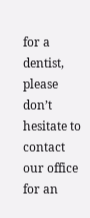for a dentist, please don’t hesitate to contact our office for an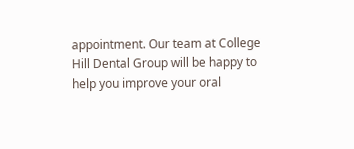appointment. Our team at College Hill Dental Group will be happy to help you improve your oral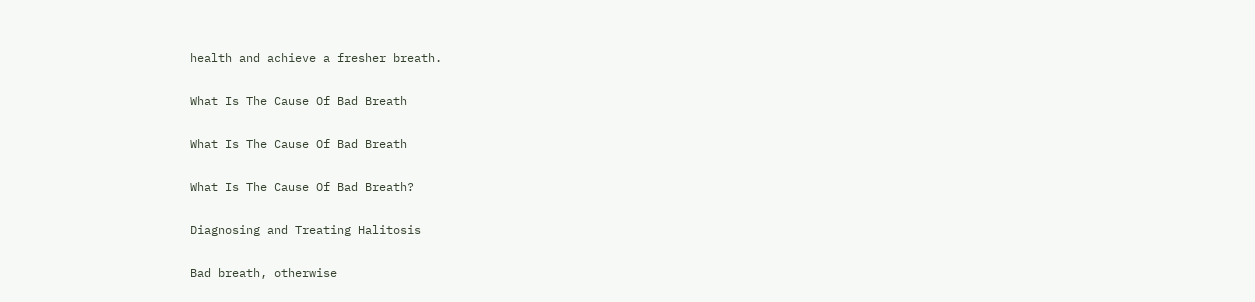health and achieve a fresher breath.

What Is The Cause Of Bad Breath

What Is The Cause Of Bad Breath

What Is The Cause Of Bad Breath?

Diagnosing and Treating Halitosis

Bad breath, otherwise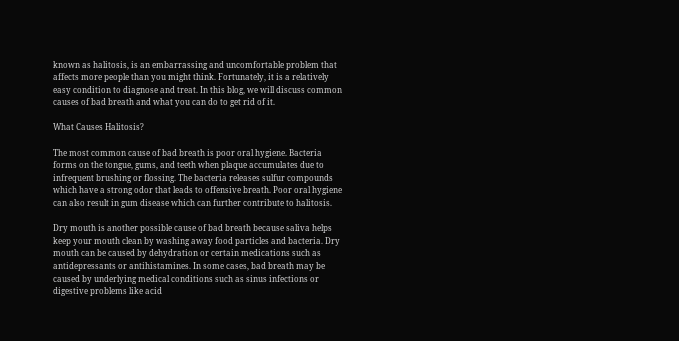known as halitosis, is an embarrassing and uncomfortable problem that affects more people than you might think. Fortunately, it is a relatively easy condition to diagnose and treat. In this blog, we will discuss common causes of bad breath and what you can do to get rid of it.

What Causes Halitosis?

The most common cause of bad breath is poor oral hygiene. Bacteria forms on the tongue, gums, and teeth when plaque accumulates due to infrequent brushing or flossing. The bacteria releases sulfur compounds which have a strong odor that leads to offensive breath. Poor oral hygiene can also result in gum disease which can further contribute to halitosis.

Dry mouth is another possible cause of bad breath because saliva helps keep your mouth clean by washing away food particles and bacteria. Dry mouth can be caused by dehydration or certain medications such as antidepressants or antihistamines. In some cases, bad breath may be caused by underlying medical conditions such as sinus infections or digestive problems like acid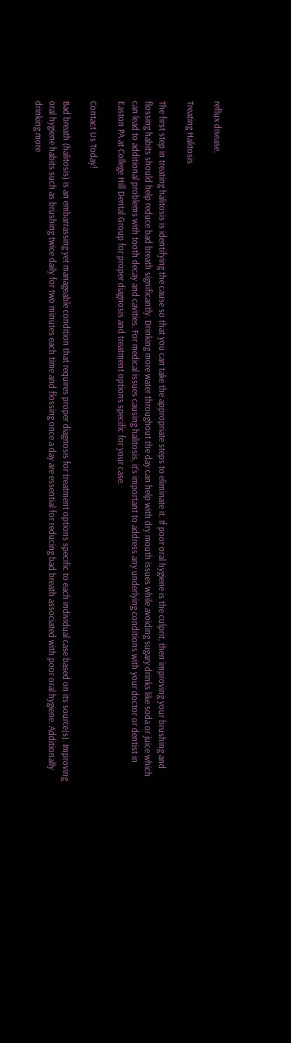reflux disease.

Treating Halitosis

The first step in treating halitosis is identifying the cause so that you can take the appropriate steps to eliminate it. If poor oral hygiene is the culprit, then improving your brushing and flossing habits should help reduce bad breath significantly. Drinking more water throughout the day can help with dry mouth issues while avoiding sugary drinks like soda or juice which can lead to additional problems with tooth decay and cavities. For medical issues causing halitosis, it’s important to address any underlying conditions with your doctor or dentist in Easton PA at College Hill Dental Group for proper diagnosis and treatment options specific for your case.

Contact Us Today!

Bad breath (halitosis) is an embarrassing yet manageable condition that requires proper diagnosis for treatment options specific to each individual case based on its source(s). Improving oral hygiene habits such as brushing twice daily for two minutes each time and flossing once a day are essential for reducing bad breath associated with poor oral hygiene. Additionally drinking more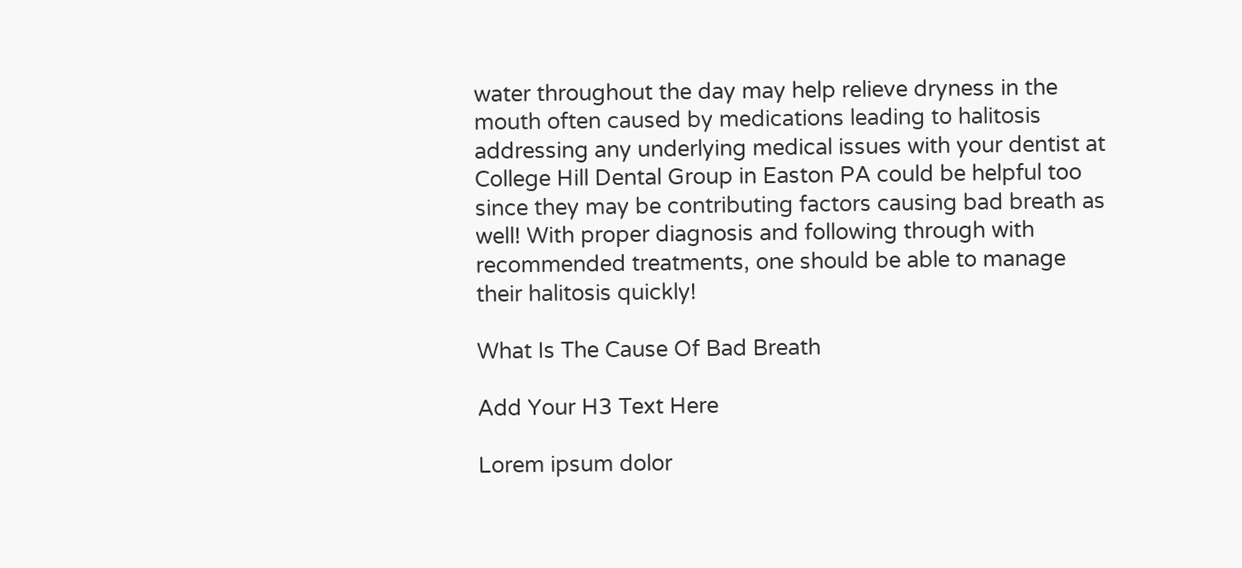water throughout the day may help relieve dryness in the mouth often caused by medications leading to halitosis addressing any underlying medical issues with your dentist at College Hill Dental Group in Easton PA could be helpful too since they may be contributing factors causing bad breath as well! With proper diagnosis and following through with recommended treatments, one should be able to manage their halitosis quickly!

What Is The Cause Of Bad Breath

Add Your H3 Text Here

Lorem ipsum dolor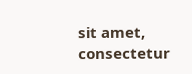sit amet, consectetur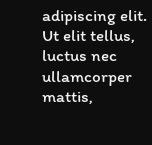adipiscing elit. Ut elit tellus, luctus nec ullamcorper mattis,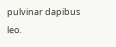pulvinar dapibus leo.